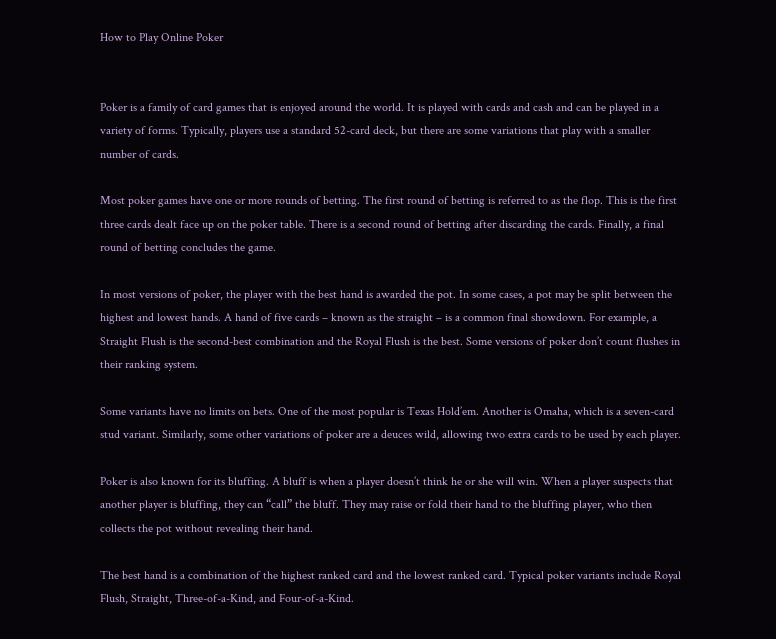How to Play Online Poker


Poker is a family of card games that is enjoyed around the world. It is played with cards and cash and can be played in a variety of forms. Typically, players use a standard 52-card deck, but there are some variations that play with a smaller number of cards.

Most poker games have one or more rounds of betting. The first round of betting is referred to as the flop. This is the first three cards dealt face up on the poker table. There is a second round of betting after discarding the cards. Finally, a final round of betting concludes the game.

In most versions of poker, the player with the best hand is awarded the pot. In some cases, a pot may be split between the highest and lowest hands. A hand of five cards – known as the straight – is a common final showdown. For example, a Straight Flush is the second-best combination and the Royal Flush is the best. Some versions of poker don’t count flushes in their ranking system.

Some variants have no limits on bets. One of the most popular is Texas Hold’em. Another is Omaha, which is a seven-card stud variant. Similarly, some other variations of poker are a deuces wild, allowing two extra cards to be used by each player.

Poker is also known for its bluffing. A bluff is when a player doesn’t think he or she will win. When a player suspects that another player is bluffing, they can “call” the bluff. They may raise or fold their hand to the bluffing player, who then collects the pot without revealing their hand.

The best hand is a combination of the highest ranked card and the lowest ranked card. Typical poker variants include Royal Flush, Straight, Three-of-a-Kind, and Four-of-a-Kind.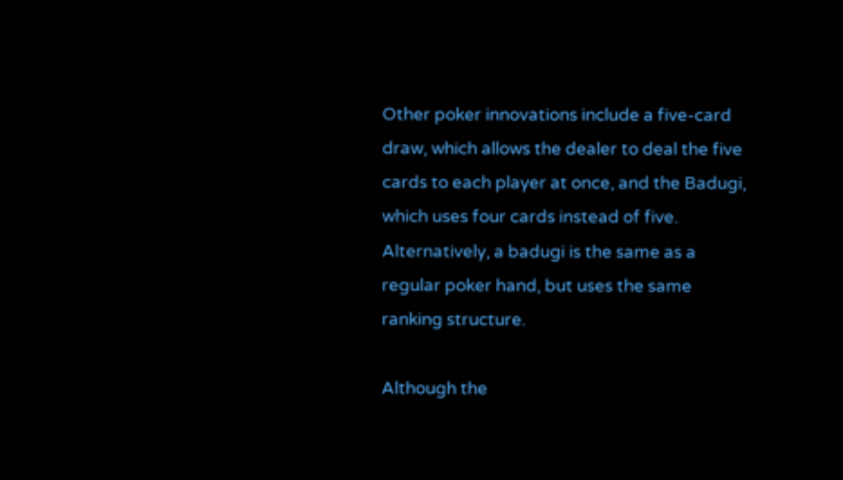Other poker innovations include a five-card draw, which allows the dealer to deal the five cards to each player at once, and the Badugi, which uses four cards instead of five. Alternatively, a badugi is the same as a regular poker hand, but uses the same ranking structure.

Although the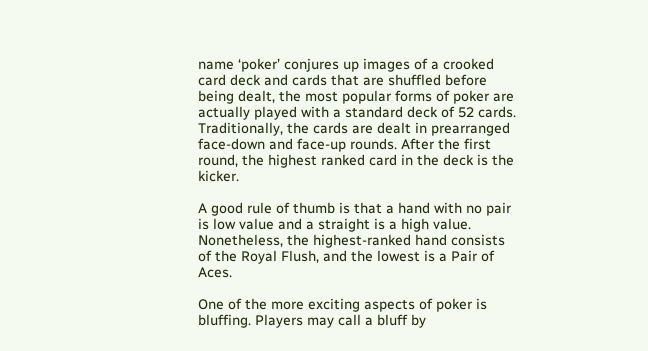name ‘poker’ conjures up images of a crooked card deck and cards that are shuffled before being dealt, the most popular forms of poker are actually played with a standard deck of 52 cards. Traditionally, the cards are dealt in prearranged face-down and face-up rounds. After the first round, the highest ranked card in the deck is the kicker.

A good rule of thumb is that a hand with no pair is low value and a straight is a high value. Nonetheless, the highest-ranked hand consists of the Royal Flush, and the lowest is a Pair of Aces.

One of the more exciting aspects of poker is bluffing. Players may call a bluff by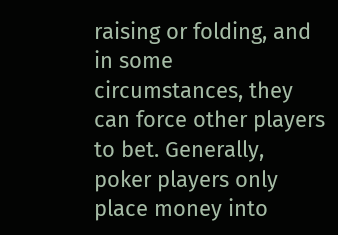raising or folding, and in some circumstances, they can force other players to bet. Generally, poker players only place money into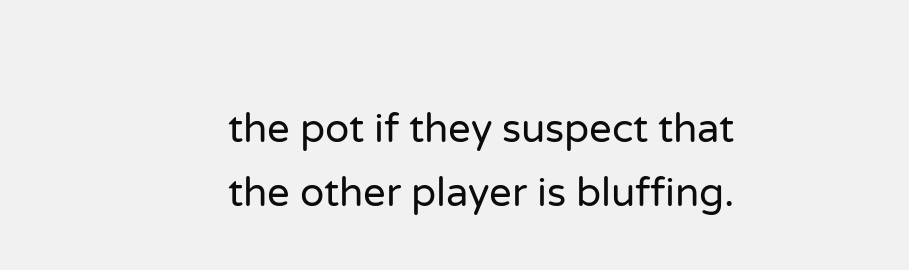the pot if they suspect that the other player is bluffing.